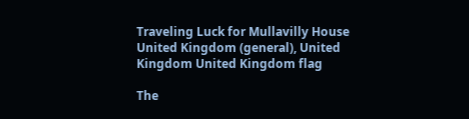Traveling Luck for Mullavilly House United Kingdom (general), United Kingdom United Kingdom flag

The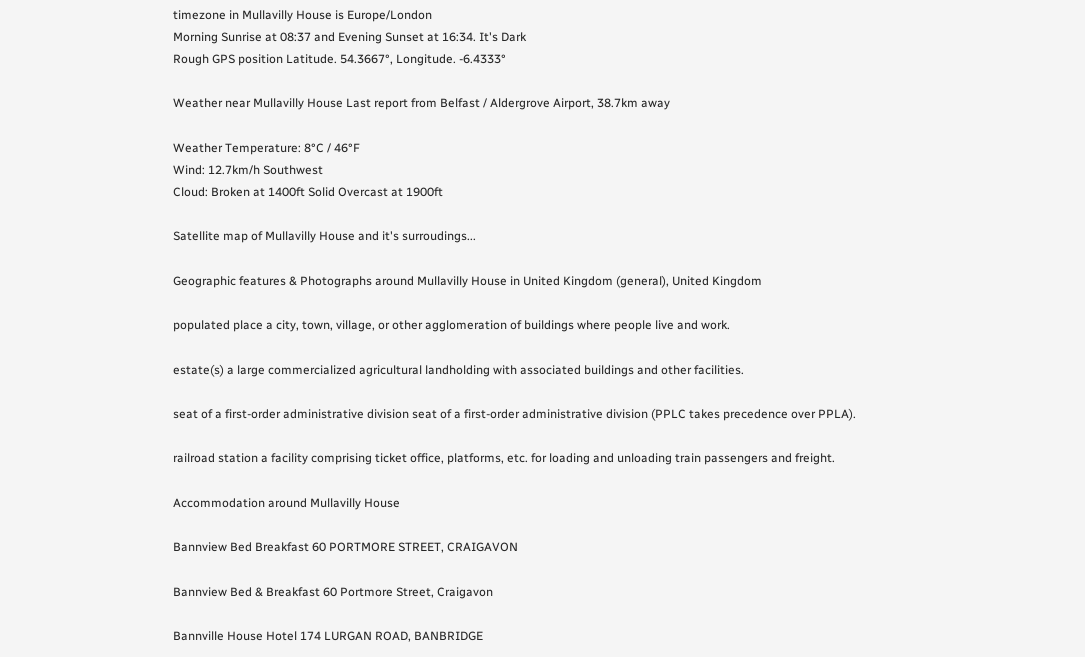timezone in Mullavilly House is Europe/London
Morning Sunrise at 08:37 and Evening Sunset at 16:34. It's Dark
Rough GPS position Latitude. 54.3667°, Longitude. -6.4333°

Weather near Mullavilly House Last report from Belfast / Aldergrove Airport, 38.7km away

Weather Temperature: 8°C / 46°F
Wind: 12.7km/h Southwest
Cloud: Broken at 1400ft Solid Overcast at 1900ft

Satellite map of Mullavilly House and it's surroudings...

Geographic features & Photographs around Mullavilly House in United Kingdom (general), United Kingdom

populated place a city, town, village, or other agglomeration of buildings where people live and work.

estate(s) a large commercialized agricultural landholding with associated buildings and other facilities.

seat of a first-order administrative division seat of a first-order administrative division (PPLC takes precedence over PPLA).

railroad station a facility comprising ticket office, platforms, etc. for loading and unloading train passengers and freight.

Accommodation around Mullavilly House

Bannview Bed Breakfast 60 PORTMORE STREET, CRAIGAVON

Bannview Bed & Breakfast 60 Portmore Street, Craigavon

Bannville House Hotel 174 LURGAN ROAD, BANBRIDGE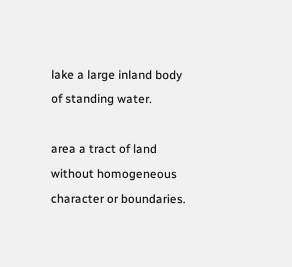lake a large inland body of standing water.

area a tract of land without homogeneous character or boundaries.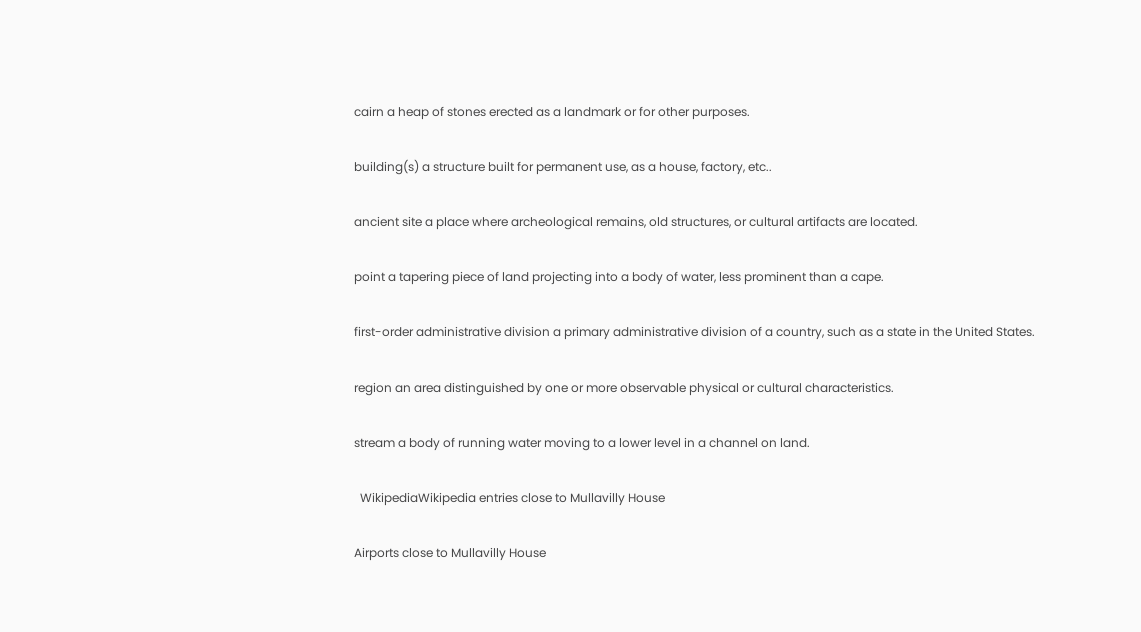cairn a heap of stones erected as a landmark or for other purposes.

building(s) a structure built for permanent use, as a house, factory, etc..

ancient site a place where archeological remains, old structures, or cultural artifacts are located.

point a tapering piece of land projecting into a body of water, less prominent than a cape.

first-order administrative division a primary administrative division of a country, such as a state in the United States.

region an area distinguished by one or more observable physical or cultural characteristics.

stream a body of running water moving to a lower level in a channel on land.

  WikipediaWikipedia entries close to Mullavilly House

Airports close to Mullavilly House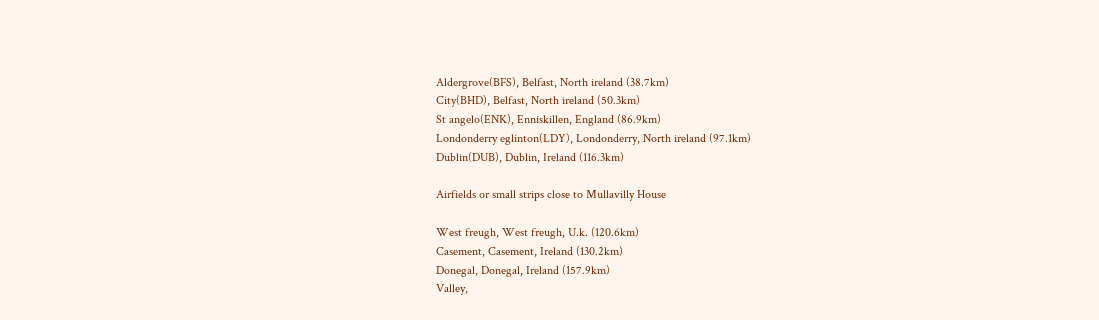Aldergrove(BFS), Belfast, North ireland (38.7km)
City(BHD), Belfast, North ireland (50.3km)
St angelo(ENK), Enniskillen, England (86.9km)
Londonderry eglinton(LDY), Londonderry, North ireland (97.1km)
Dublin(DUB), Dublin, Ireland (116.3km)

Airfields or small strips close to Mullavilly House

West freugh, West freugh, U.k. (120.6km)
Casement, Casement, Ireland (130.2km)
Donegal, Donegal, Ireland (157.9km)
Valley,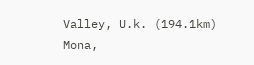Valley, U.k. (194.1km)
Mona,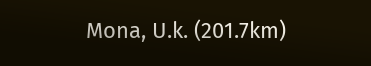Mona, U.k. (201.7km)